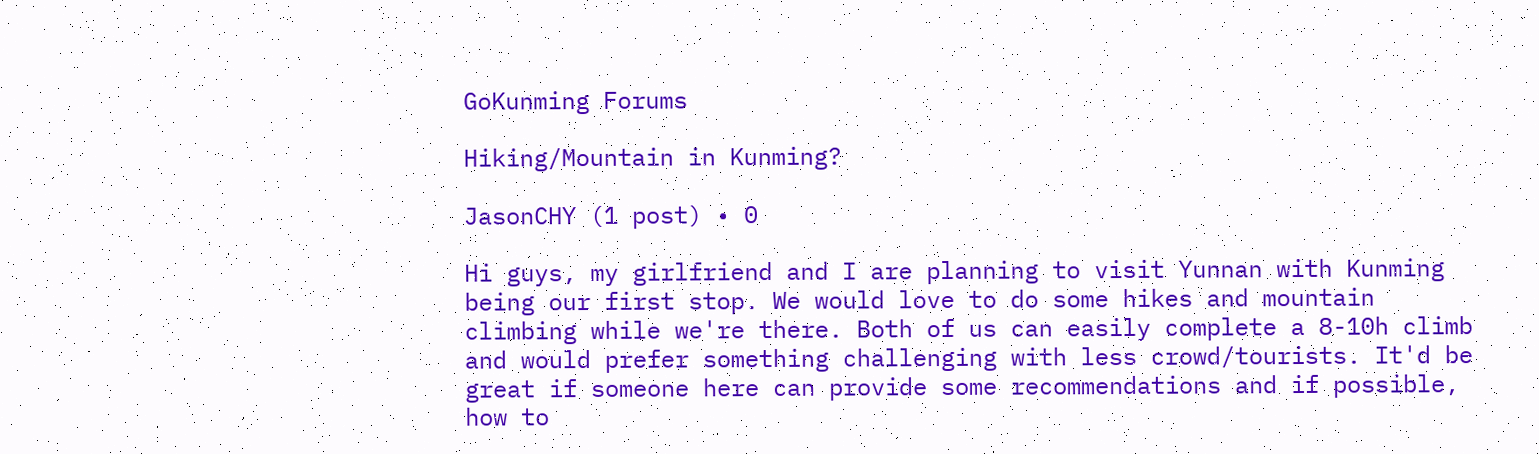GoKunming Forums

Hiking/Mountain in Kunming?

JasonCHY (1 post) • 0

Hi guys, my girlfriend and I are planning to visit Yunnan with Kunming being our first stop. We would love to do some hikes and mountain climbing while we're there. Both of us can easily complete a 8-10h climb and would prefer something challenging with less crowd/tourists. It'd be great if someone here can provide some recommendations and if possible, how to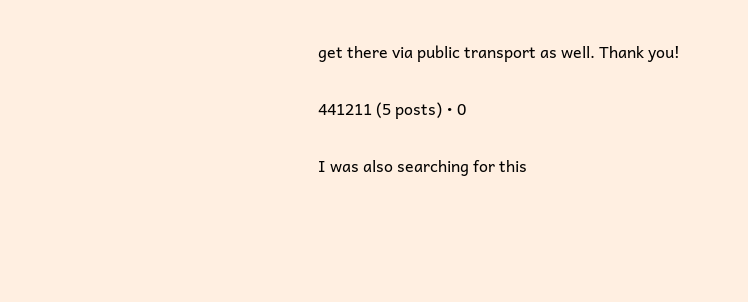get there via public transport as well. Thank you!

441211 (5 posts) • 0

I was also searching for this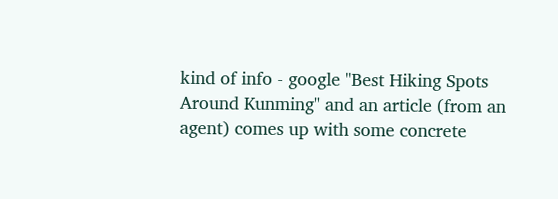kind of info - google "Best Hiking Spots Around Kunming" and an article (from an agent) comes up with some concrete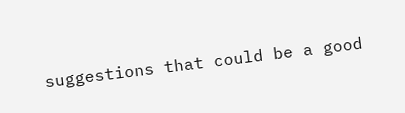suggestions that could be a good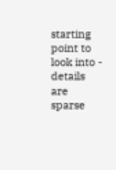starting point to look into - details are sparse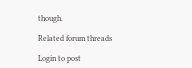though.

Related forum threads

Login to post